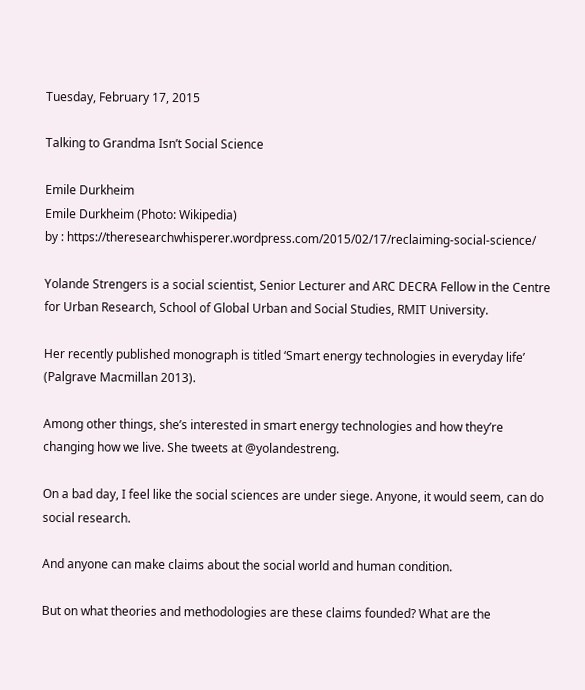Tuesday, February 17, 2015

Talking to Grandma Isn’t Social Science

Emile Durkheim
Emile Durkheim (Photo: Wikipedia)
by : https://theresearchwhisperer.wordpress.com/2015/02/17/reclaiming-social-science/

Yolande Strengers is a social scientist, Senior Lecturer and ARC DECRA Fellow in the Centre for Urban Research, School of Global Urban and Social Studies, RMIT University.

Her recently published monograph is titled ‘Smart energy technologies in everyday life’ (Palgrave Macmillan 2013).

Among other things, she’s interested in smart energy technologies and how they’re changing how we live. She tweets at @yolandestreng.

On a bad day, I feel like the social sciences are under siege. Anyone, it would seem, can do social research.

And anyone can make claims about the social world and human condition.

But on what theories and methodologies are these claims founded? What are the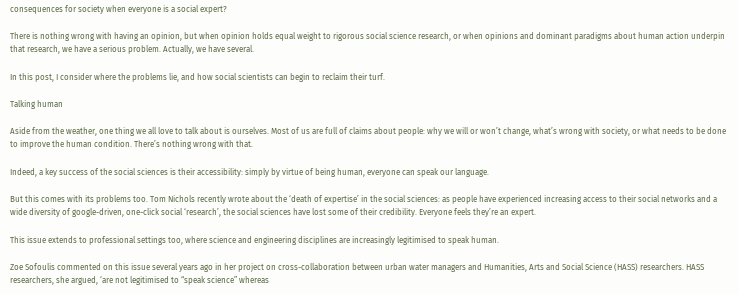consequences for society when everyone is a social expert?

There is nothing wrong with having an opinion, but when opinion holds equal weight to rigorous social science research, or when opinions and dominant paradigms about human action underpin that research, we have a serious problem. Actually, we have several.

In this post, I consider where the problems lie, and how social scientists can begin to reclaim their turf.

Talking human

Aside from the weather, one thing we all love to talk about is ourselves. Most of us are full of claims about people: why we will or won’t change, what’s wrong with society, or what needs to be done to improve the human condition. There’s nothing wrong with that.

Indeed, a key success of the social sciences is their accessibility: simply by virtue of being human, everyone can speak our language.

But this comes with its problems too. Tom Nichols recently wrote about the ‘death of expertise’ in the social sciences: as people have experienced increasing access to their social networks and a wide diversity of google-driven, one-click social ‘research’, the social sciences have lost some of their credibility. Everyone feels they’re an expert.

This issue extends to professional settings too, where science and engineering disciplines are increasingly legitimised to speak human.

Zoe Sofoulis commented on this issue several years ago in her project on cross-collaboration between urban water managers and Humanities, Arts and Social Science (HASS) researchers. HASS researchers, she argued, ‘are not legitimised to “speak science” whereas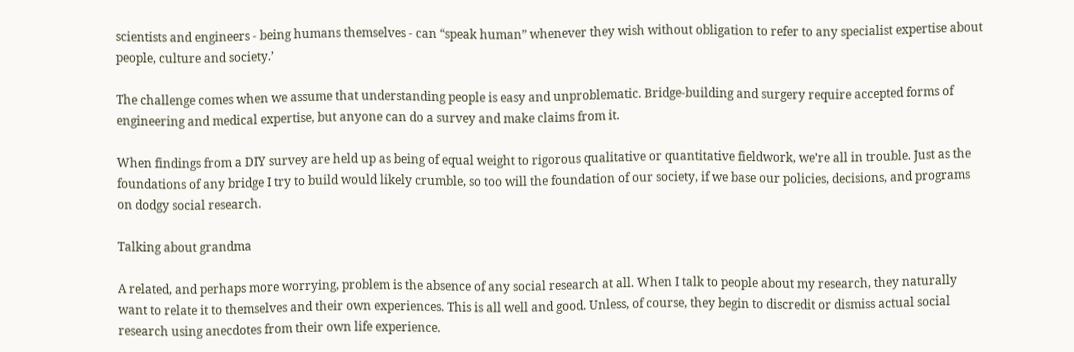scientists and engineers - being humans themselves - can “speak human” whenever they wish without obligation to refer to any specialist expertise about people, culture and society.’

The challenge comes when we assume that understanding people is easy and unproblematic. Bridge-building and surgery require accepted forms of engineering and medical expertise, but anyone can do a survey and make claims from it.

When findings from a DIY survey are held up as being of equal weight to rigorous qualitative or quantitative fieldwork, we’re all in trouble. Just as the foundations of any bridge I try to build would likely crumble, so too will the foundation of our society, if we base our policies, decisions, and programs on dodgy social research.

Talking about grandma

A related, and perhaps more worrying, problem is the absence of any social research at all. When I talk to people about my research, they naturally want to relate it to themselves and their own experiences. This is all well and good. Unless, of course, they begin to discredit or dismiss actual social research using anecdotes from their own life experience.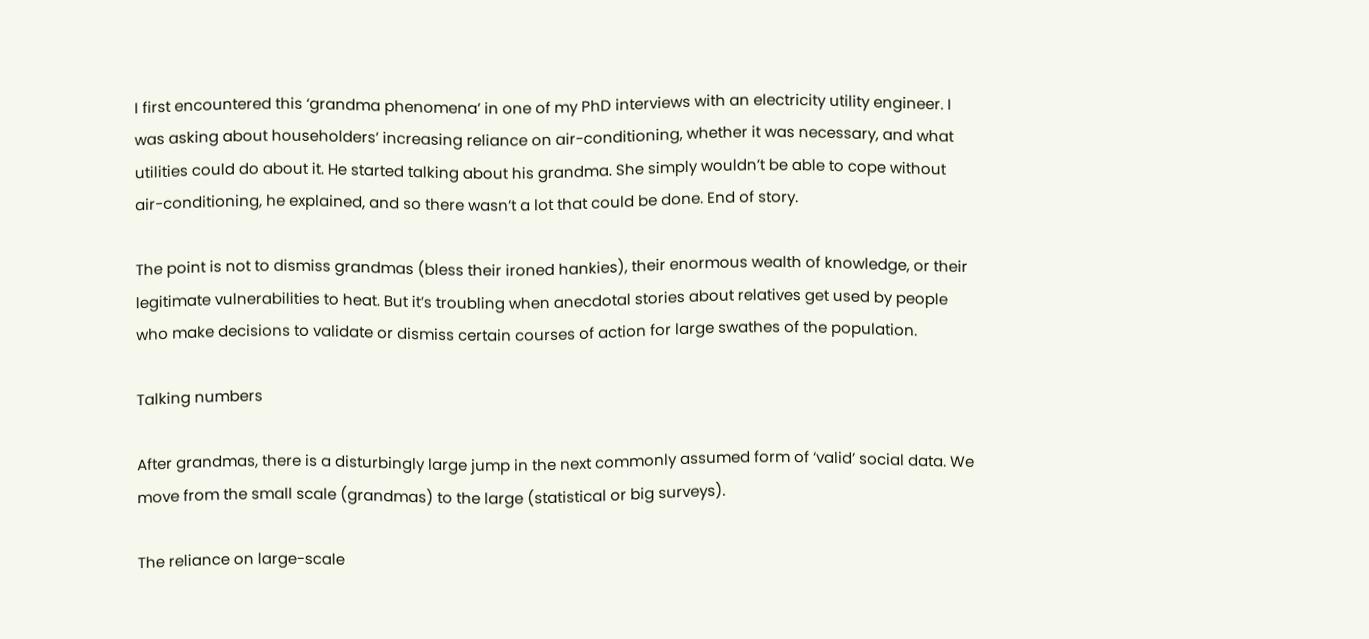I first encountered this ‘grandma phenomena’ in one of my PhD interviews with an electricity utility engineer. I was asking about householders’ increasing reliance on air-conditioning, whether it was necessary, and what utilities could do about it. He started talking about his grandma. She simply wouldn’t be able to cope without air-conditioning, he explained, and so there wasn’t a lot that could be done. End of story.

The point is not to dismiss grandmas (bless their ironed hankies), their enormous wealth of knowledge, or their legitimate vulnerabilities to heat. But it’s troubling when anecdotal stories about relatives get used by people who make decisions to validate or dismiss certain courses of action for large swathes of the population.

Talking numbers

After grandmas, there is a disturbingly large jump in the next commonly assumed form of ‘valid’ social data. We move from the small scale (grandmas) to the large (statistical or big surveys).

The reliance on large-scale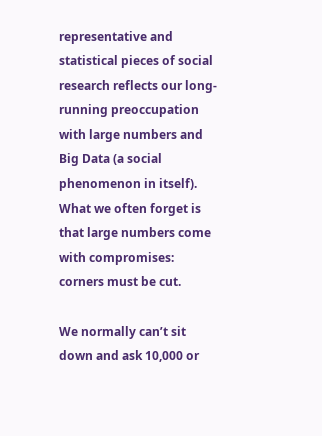representative and statistical pieces of social research reflects our long-running preoccupation with large numbers and Big Data (a social phenomenon in itself). What we often forget is that large numbers come with compromises: corners must be cut.

We normally can’t sit down and ask 10,000 or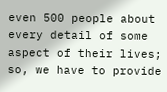even 500 people about every detail of some aspect of their lives; so, we have to provide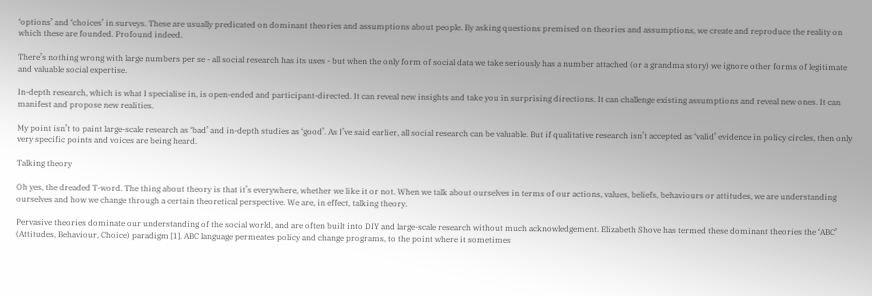‘options’ and ‘choices’ in surveys. These are usually predicated on dominant theories and assumptions about people. By asking questions premised on theories and assumptions, we create and reproduce the reality on which these are founded. Profound indeed.

There’s nothing wrong with large numbers per se - all social research has its uses - but when the only form of social data we take seriously has a number attached (or a grandma story) we ignore other forms of legitimate and valuable social expertise.

In-depth research, which is what I specialise in, is open-ended and participant-directed. It can reveal new insights and take you in surprising directions. It can challenge existing assumptions and reveal new ones. It can manifest and propose new realities.

My point isn’t to paint large-scale research as ‘bad’ and in-depth studies as ‘good’. As I’ve said earlier, all social research can be valuable. But if qualitative research isn’t accepted as ‘valid’ evidence in policy circles, then only very specific points and voices are being heard.

Talking theory

Oh yes, the dreaded T-word. The thing about theory is that it’s everywhere, whether we like it or not. When we talk about ourselves in terms of our actions, values, beliefs, behaviours or attitudes, we are understanding ourselves and how we change through a certain theoretical perspective. We are, in effect, talking theory.

Pervasive theories dominate our understanding of the social world, and are often built into DIY and large-scale research without much acknowledgement. Elizabeth Shove has termed these dominant theories the ‘ABC’ (Attitudes, Behaviour, Choice) paradigm [1]. ABC language permeates policy and change programs, to the point where it sometimes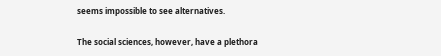seems impossible to see alternatives.

The social sciences, however, have a plethora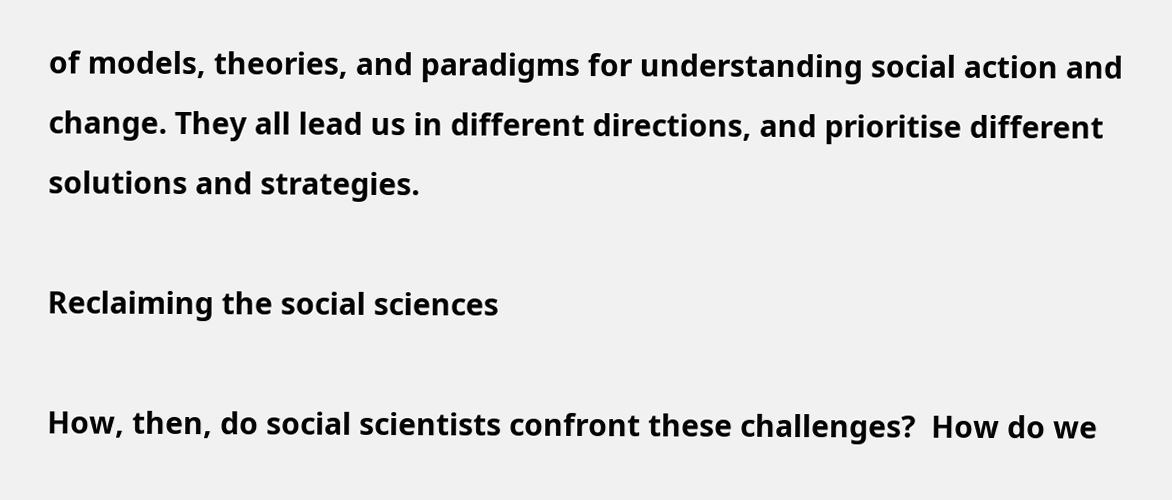of models, theories, and paradigms for understanding social action and change. They all lead us in different directions, and prioritise different solutions and strategies.

Reclaiming the social sciences

How, then, do social scientists confront these challenges?  How do we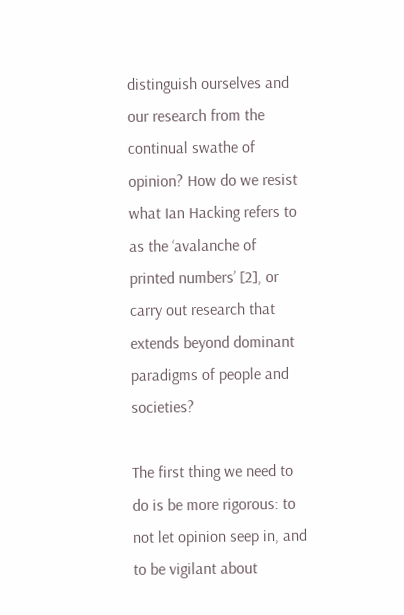distinguish ourselves and our research from the continual swathe of opinion? How do we resist what Ian Hacking refers to as the ‘avalanche of printed numbers’ [2], or carry out research that extends beyond dominant paradigms of people and societies?

The first thing we need to do is be more rigorous: to not let opinion seep in, and to be vigilant about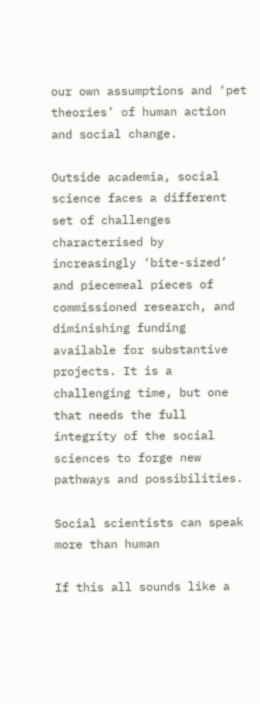our own assumptions and ‘pet theories’ of human action and social change.

Outside academia, social science faces a different set of challenges characterised by increasingly ‘bite-sized’ and piecemeal pieces of commissioned research, and diminishing funding available for substantive projects. It is a challenging time, but one that needs the full integrity of the social sciences to forge new pathways and possibilities.

Social scientists can speak more than human

If this all sounds like a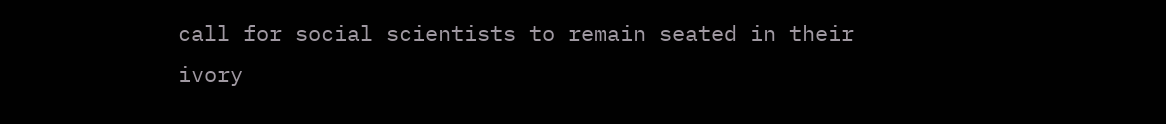call for social scientists to remain seated in their ivory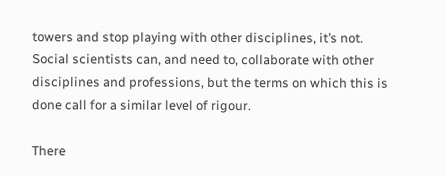towers and stop playing with other disciplines, it’s not. Social scientists can, and need to, collaborate with other disciplines and professions, but the terms on which this is done call for a similar level of rigour.

There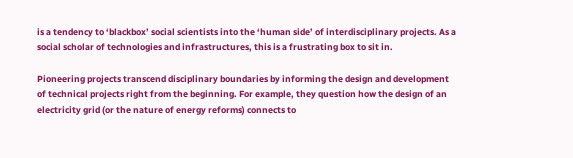is a tendency to ‘blackbox’ social scientists into the ‘human side’ of interdisciplinary projects. As a social scholar of technologies and infrastructures, this is a frustrating box to sit in.

Pioneering projects transcend disciplinary boundaries by informing the design and development of technical projects right from the beginning. For example, they question how the design of an electricity grid (or the nature of energy reforms) connects to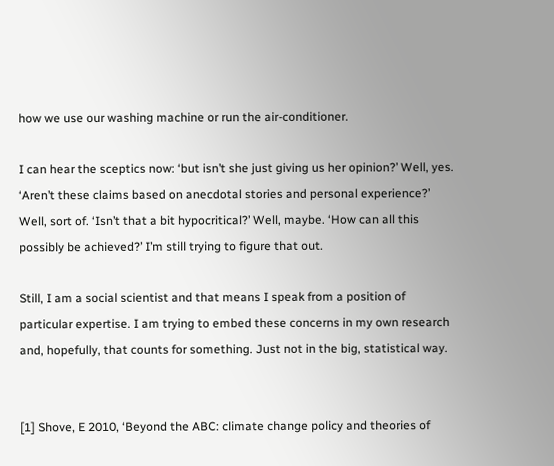how we use our washing machine or run the air-conditioner.

I can hear the sceptics now: ‘but isn’t she just giving us her opinion?’ Well, yes. ‘Aren’t these claims based on anecdotal stories and personal experience?’ Well, sort of. ‘Isn’t that a bit hypocritical?’ Well, maybe. ‘How can all this possibly be achieved?’ I’m still trying to figure that out.

Still, I am a social scientist and that means I speak from a position of particular expertise. I am trying to embed these concerns in my own research and, hopefully, that counts for something. Just not in the big, statistical way.


[1] Shove, E 2010, ‘Beyond the ABC: climate change policy and theories of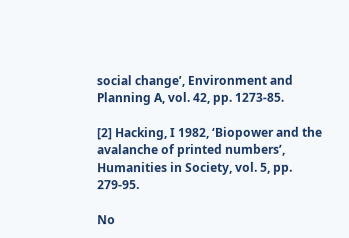social change’, Environment and Planning A, vol. 42, pp. 1273-85.

[2] Hacking, I 1982, ‘Biopower and the avalanche of printed numbers’, Humanities in Society, vol. 5, pp. 279-95.

No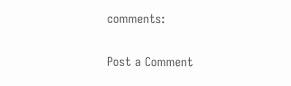comments:

Post a Comment